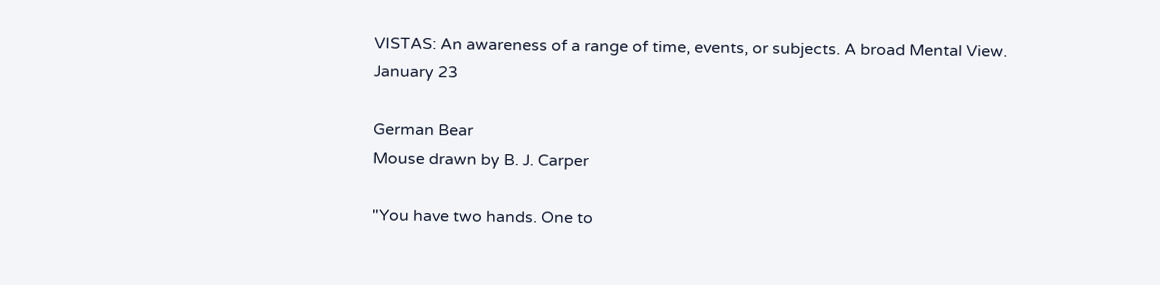VISTAS: An awareness of a range of time, events, or subjects. A broad Mental View.
January 23

German Bear
Mouse drawn by B. J. Carper

"You have two hands. One to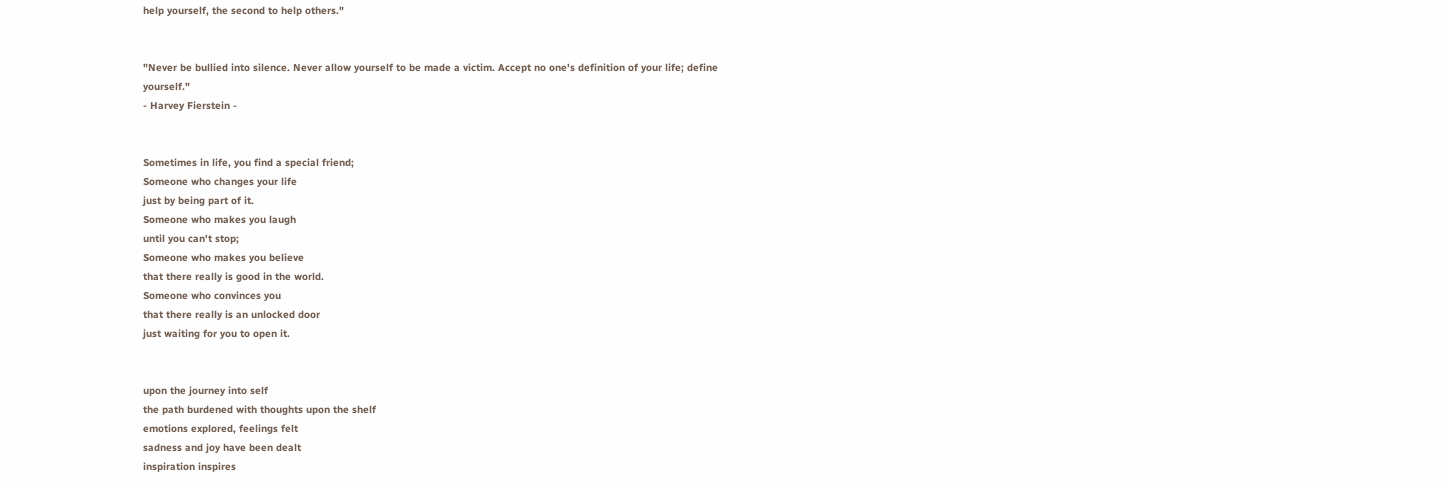help yourself, the second to help others."


"Never be bullied into silence. Never allow yourself to be made a victim. Accept no one's definition of your life; define yourself."
- Harvey Fierstein -


Sometimes in life, you find a special friend;
Someone who changes your life
just by being part of it.
Someone who makes you laugh
until you can't stop;
Someone who makes you believe
that there really is good in the world.
Someone who convinces you
that there really is an unlocked door
just waiting for you to open it.


upon the journey into self
the path burdened with thoughts upon the shelf
emotions explored, feelings felt
sadness and joy have been dealt
inspiration inspires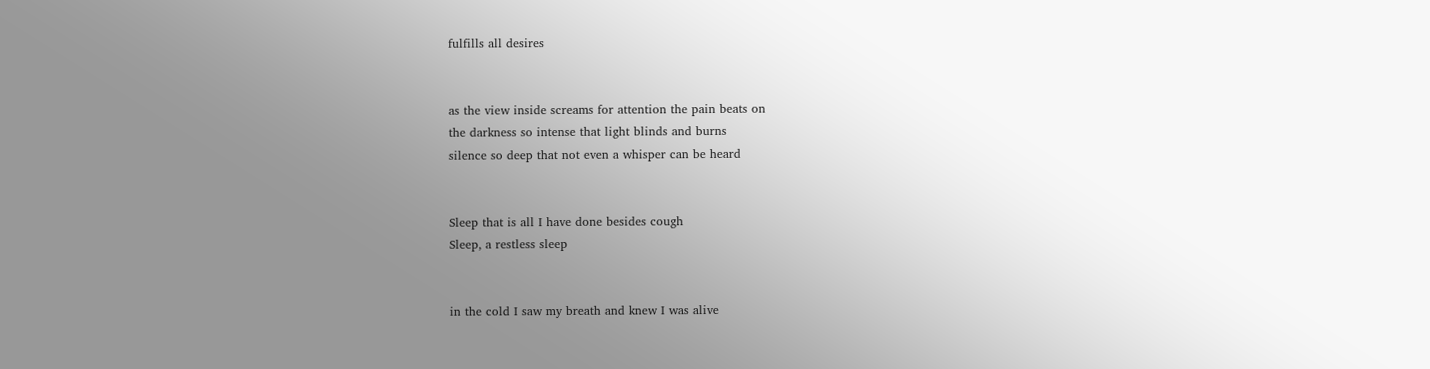fulfills all desires


as the view inside screams for attention the pain beats on
the darkness so intense that light blinds and burns
silence so deep that not even a whisper can be heard


Sleep that is all I have done besides cough
Sleep, a restless sleep


in the cold I saw my breath and knew I was alive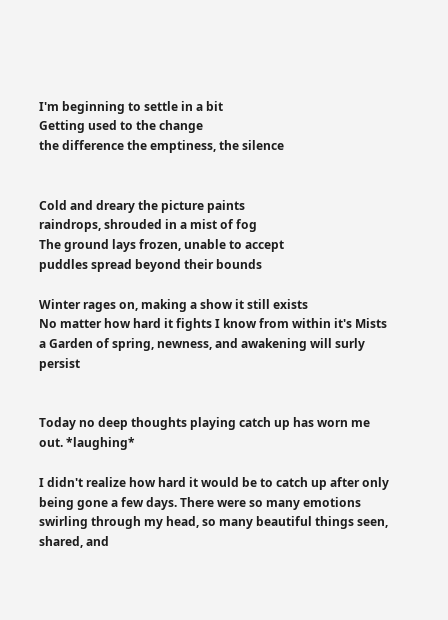I'm beginning to settle in a bit
Getting used to the change
the difference the emptiness, the silence


Cold and dreary the picture paints
raindrops, shrouded in a mist of fog
The ground lays frozen, unable to accept
puddles spread beyond their bounds

Winter rages on, making a show it still exists
No matter how hard it fights I know from within it's Mists
a Garden of spring, newness, and awakening will surly persist


Today no deep thoughts playing catch up has worn me out. *laughing*

I didn't realize how hard it would be to catch up after only being gone a few days. There were so many emotions swirling through my head, so many beautiful things seen, shared, and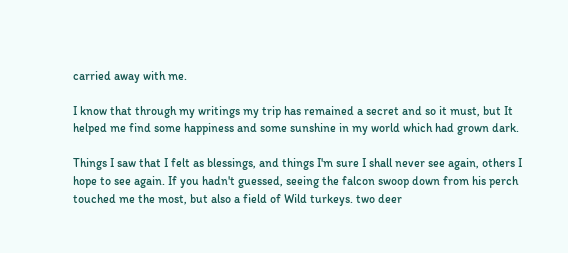carried away with me.

I know that through my writings my trip has remained a secret and so it must, but It helped me find some happiness and some sunshine in my world which had grown dark.

Things I saw that I felt as blessings, and things I'm sure I shall never see again, others I hope to see again. If you hadn't guessed, seeing the falcon swoop down from his perch touched me the most, but also a field of Wild turkeys. two deer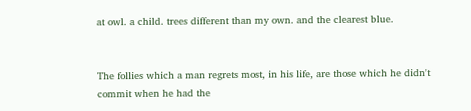at owl. a child. trees different than my own. and the clearest blue.


The follies which a man regrets most, in his life, are those which he didn't commit when he had the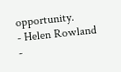opportunity.
- Helen Rowland -